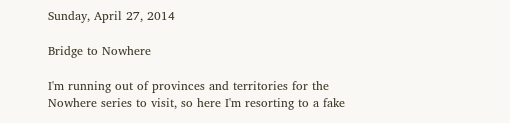Sunday, April 27, 2014

Bridge to Nowhere

I'm running out of provinces and territories for the Nowhere series to visit, so here I'm resorting to a fake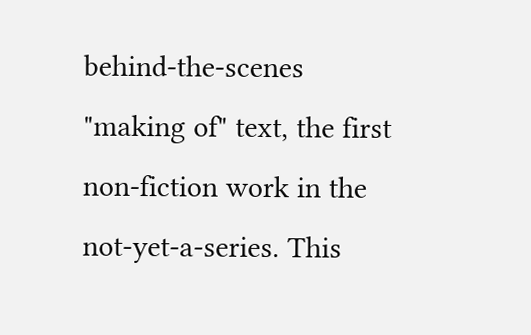behind-the-scenes "making of" text, the first non-fiction work in the not-yet-a-series. This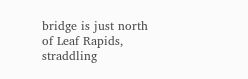bridge is just north of Leaf Rapids, straddling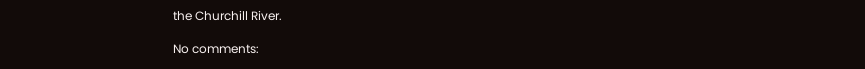the Churchill River.

No comments: